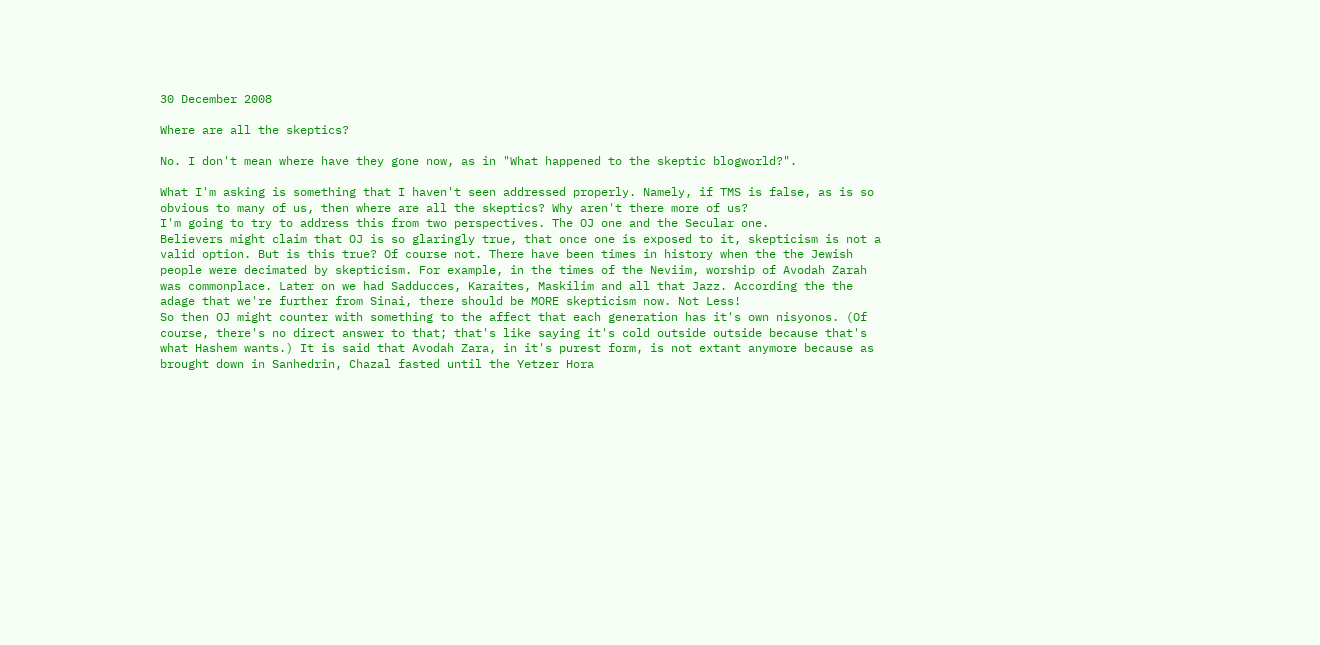30 December 2008

Where are all the skeptics?

No. I don't mean where have they gone now, as in "What happened to the skeptic blogworld?".

What I'm asking is something that I haven't seen addressed properly. Namely, if TMS is false, as is so obvious to many of us, then where are all the skeptics? Why aren't there more of us?
I'm going to try to address this from two perspectives. The OJ one and the Secular one.
Believers might claim that OJ is so glaringly true, that once one is exposed to it, skepticism is not a valid option. But is this true? Of course not. There have been times in history when the the Jewish people were decimated by skepticism. For example, in the times of the Neviim, worship of Avodah Zarah was commonplace. Later on we had Sadducces, Karaites, Maskilim and all that Jazz. According the the adage that we're further from Sinai, there should be MORE skepticism now. Not Less!
So then OJ might counter with something to the affect that each generation has it's own nisyonos. (Of course, there's no direct answer to that; that's like saying it's cold outside outside because that's what Hashem wants.) It is said that Avodah Zara, in it's purest form, is not extant anymore because as brought down in Sanhedrin, Chazal fasted until the Yetzer Hora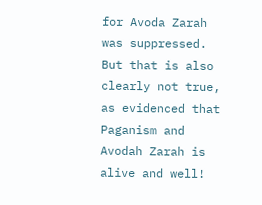for Avoda Zarah was suppressed. But that is also clearly not true, as evidenced that Paganism and Avodah Zarah is alive and well!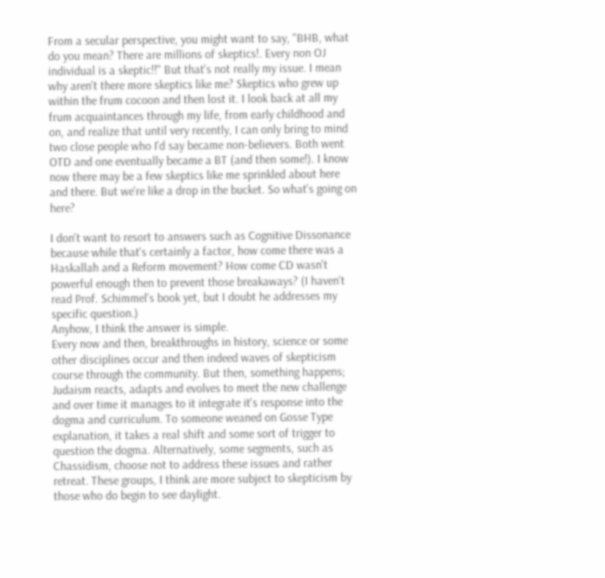From a secular perspective, you might want to say, "BHB, what do you mean? There are millions of skeptics!. Every non OJ individual is a skeptic!!" But that's not really my issue. I mean why aren't there more skeptics like me? Skeptics who grew up within the frum cocoon and then lost it. I look back at all my frum acquaintances through my life, from early childhood and on, and realize that until very recently, I can only bring to mind two close people who I'd say became non-believers. Both went OTD and one eventually became a BT (and then some!). I know now there may be a few skeptics like me sprinkled about here and there. But we're like a drop in the bucket. So what's going on here?

I don't want to resort to answers such as Cognitive Dissonance because while that's certainly a factor, how come there was a Haskallah and a Reform movement? How come CD wasn't powerful enough then to prevent those breakaways? (I haven't read Prof. Schimmel's book yet, but I doubt he addresses my specific question.)
Anyhow, I think the answer is simple.
Every now and then, breakthroughs in history, science or some other disciplines occur and then indeed waves of skepticism course through the community. But then, something happens; Judaism reacts, adapts and evolves to meet the new challenge and over time it manages to it integrate it's response into the dogma and curriculum. To someone weaned on Gosse Type explanation, it takes a real shift and some sort of trigger to question the dogma. Alternatively, some segments, such as Chassidism, choose not to address these issues and rather retreat. These groups, I think are more subject to skepticism by those who do begin to see daylight.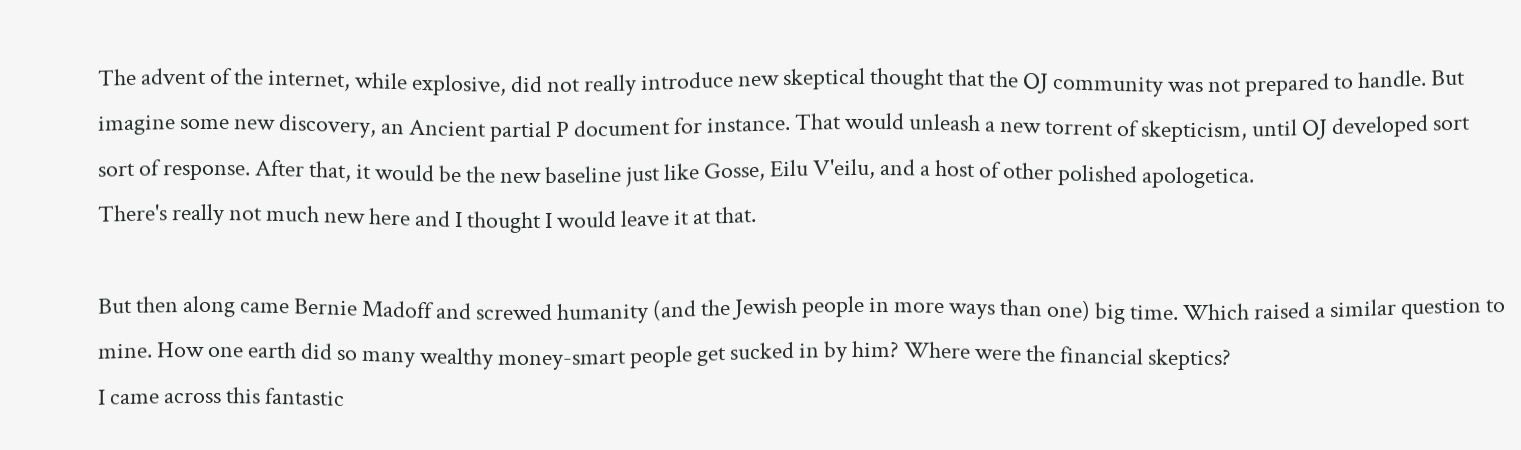The advent of the internet, while explosive, did not really introduce new skeptical thought that the OJ community was not prepared to handle. But imagine some new discovery, an Ancient partial P document for instance. That would unleash a new torrent of skepticism, until OJ developed sort sort of response. After that, it would be the new baseline just like Gosse, Eilu V'eilu, and a host of other polished apologetica.
There's really not much new here and I thought I would leave it at that.

But then along came Bernie Madoff and screwed humanity (and the Jewish people in more ways than one) big time. Which raised a similar question to mine. How one earth did so many wealthy money-smart people get sucked in by him? Where were the financial skeptics?
I came across this fantastic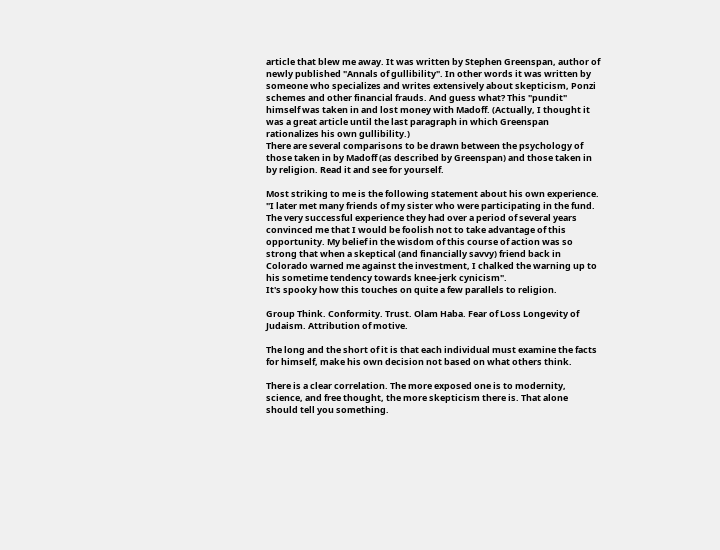article that blew me away. It was written by Stephen Greenspan, author of newly published "Annals of gullibility". In other words it was written by someone who specializes and writes extensively about skepticism, Ponzi schemes and other financial frauds. And guess what? This "pundit" himself was taken in and lost money with Madoff. (Actually, I thought it was a great article until the last paragraph in which Greenspan rationalizes his own gullibility.)
There are several comparisons to be drawn between the psychology of those taken in by Madoff (as described by Greenspan) and those taken in by religion. Read it and see for yourself.

Most striking to me is the following statement about his own experience.
"I later met many friends of my sister who were participating in the fund. The very successful experience they had over a period of several years convinced me that I would be foolish not to take advantage of this opportunity. My belief in the wisdom of this course of action was so strong that when a skeptical (and financially savvy) friend back in Colorado warned me against the investment, I chalked the warning up to his sometime tendency towards knee-jerk cynicism".
It's spooky how this touches on quite a few parallels to religion.

Group Think. Conformity. Trust. Olam Haba. Fear of Loss Longevity of Judaism. Attribution of motive.

The long and the short of it is that each individual must examine the facts for himself, make his own decision not based on what others think.

There is a clear correlation. The more exposed one is to modernity, science, and free thought, the more skepticism there is. That alone should tell you something.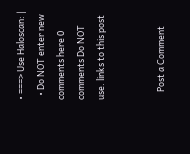• ===> Use Haloscan: |
  • Do NOT enter new comments here 0 comments Do NOT use. links to this post


    Post a Comment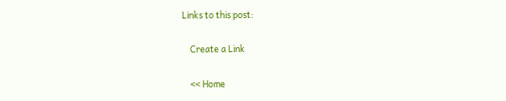Links to this post:

    Create a Link

    << Home